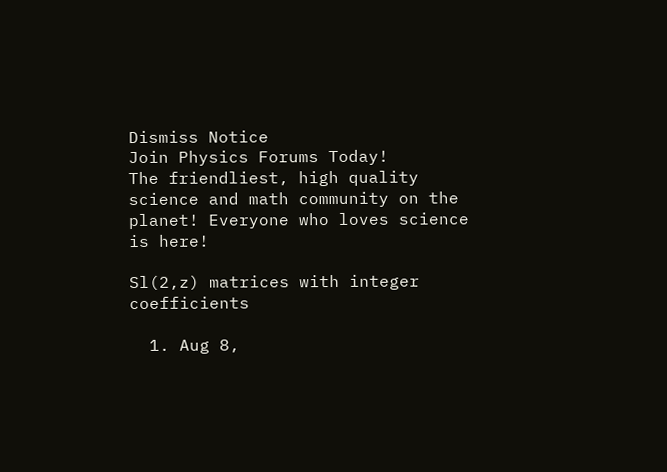Dismiss Notice
Join Physics Forums Today!
The friendliest, high quality science and math community on the planet! Everyone who loves science is here!

Sl(2,z) matrices with integer coefficients

  1. Aug 8,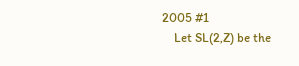2005 #1
    Let SL(2,Z) be the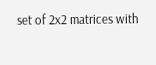set of 2x2 matrices with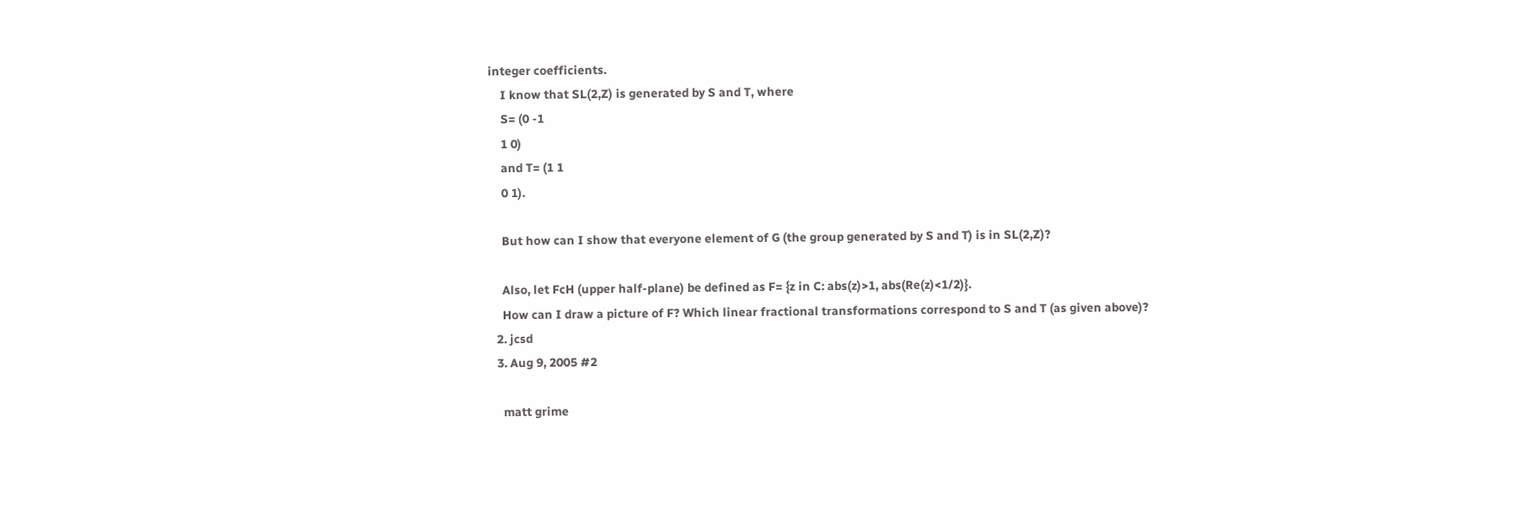integer coefficients.
    I know that SL(2,Z) is generated by S and T, where
    S= (0 -1
    1 0)
    and T= (1 1
    0 1).

    But how can I show that everyone element of G (the group generated by S and T) is in SL(2,Z)?

    Also, let FcH (upper half-plane) be defined as F= {z in C: abs(z)>1, abs(Re(z)<1/2)}.
    How can I draw a picture of F? Which linear fractional transformations correspond to S and T (as given above)?
  2. jcsd
  3. Aug 9, 2005 #2

    matt grime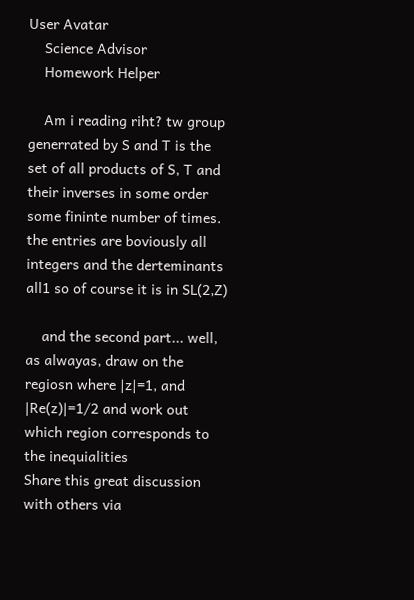User Avatar
    Science Advisor
    Homework Helper

    Am i reading riht? tw group generrated by S and T is the set of all products of S, T and their inverses in some order some fininte number of times. the entries are boviously all integers and the derteminants all1 so of course it is in SL(2,Z)

    and the second part... well, as alwayas, draw on the regiosn where |z|=1, and |Re(z)|=1/2 and work out which region corresponds to the inequialities
Share this great discussion with others via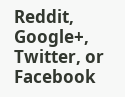Reddit, Google+, Twitter, or Facebook